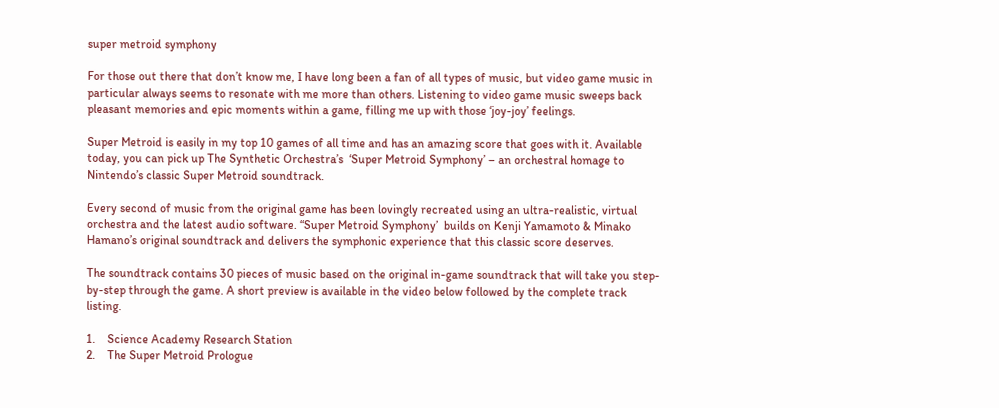super metroid symphony

For those out there that don’t know me, I have long been a fan of all types of music, but video game music in particular always seems to resonate with me more than others. Listening to video game music sweeps back pleasant memories and epic moments within a game, filling me up with those ‘joy-joy’ feelings.

Super Metroid is easily in my top 10 games of all time and has an amazing score that goes with it. Available today, you can pick up The Synthetic Orchestra’s  ‘Super Metroid Symphony’ – an orchestral homage to Nintendo’s classic Super Metroid soundtrack.

Every second of music from the original game has been lovingly recreated using an ultra-realistic, virtual orchestra and the latest audio software. “Super Metroid Symphony’  builds on Kenji Yamamoto & Minako Hamano’s original soundtrack and delivers the symphonic experience that this classic score deserves.

The soundtrack contains 30 pieces of music based on the original in-game soundtrack that will take you step-by-step through the game. A short preview is available in the video below followed by the complete track listing.

1.    Science Academy Research Station
2.    The Super Metroid Prologue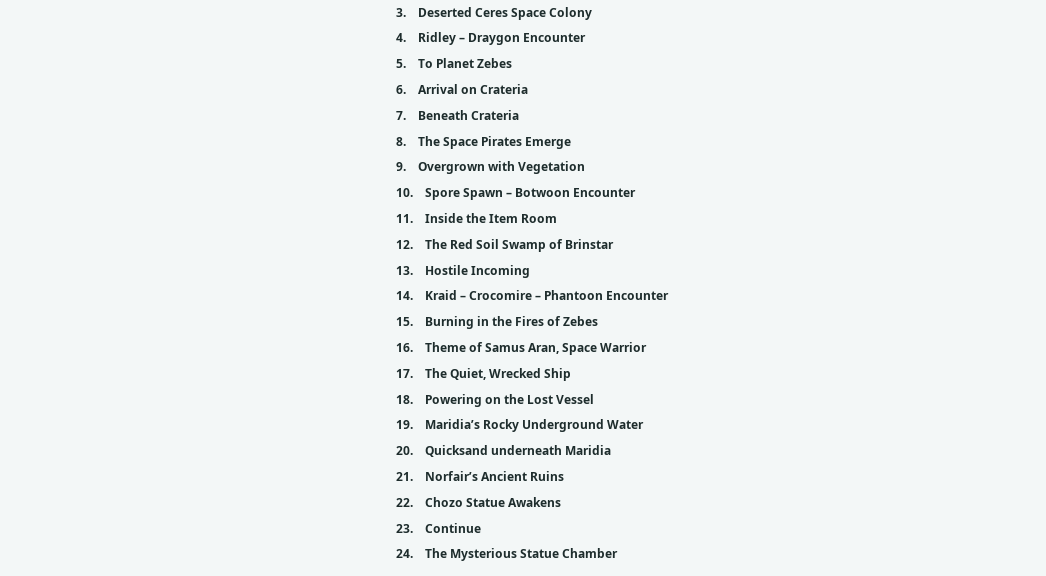3.    Deserted Ceres Space Colony
4.    Ridley – Draygon Encounter
5.    To Planet Zebes
6.    Arrival on Crateria
7.    Beneath Crateria
8.    The Space Pirates Emerge
9.    Overgrown with Vegetation
10.    Spore Spawn – Botwoon Encounter
11.    Inside the Item Room
12.    The Red Soil Swamp of Brinstar
13.    Hostile Incoming
14.    Kraid – Crocomire – Phantoon Encounter
15.    Burning in the Fires of Zebes
16.    Theme of Samus Aran, Space Warrior
17.    The Quiet, Wrecked Ship
18.    Powering on the Lost Vessel
19.    Maridia’s Rocky Underground Water
20.    Quicksand underneath Maridia
21.    Norfair’s Ancient Ruins
22.    Chozo Statue Awakens
23.    Continue
24.    The Mysterious Statue Chamber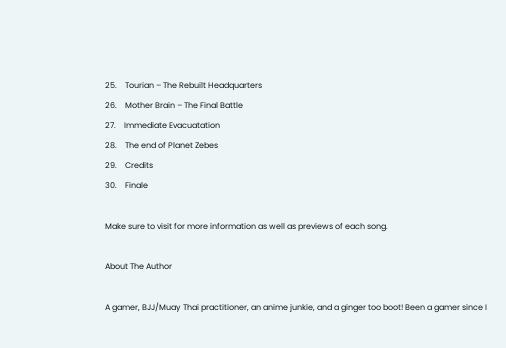25.    Tourian – The Rebuilt Headquarters
26.    Mother Brain – The Final Battle
27.    Immediate Evacuatation
28.    The end of Planet Zebes
29.    Credits
30.    Finale

Make sure to visit for more information as well as previews of each song.

About The Author

A gamer, BJJ/Muay Thai practitioner, an anime junkie, and a ginger too boot! Been a gamer since I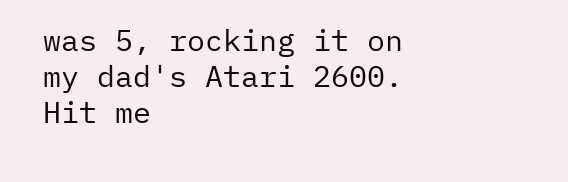was 5, rocking it on my dad's Atari 2600. Hit me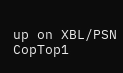up on XBL/PSN CopTop1